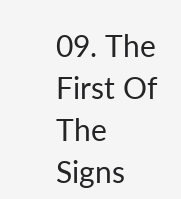09. The First Of The Signs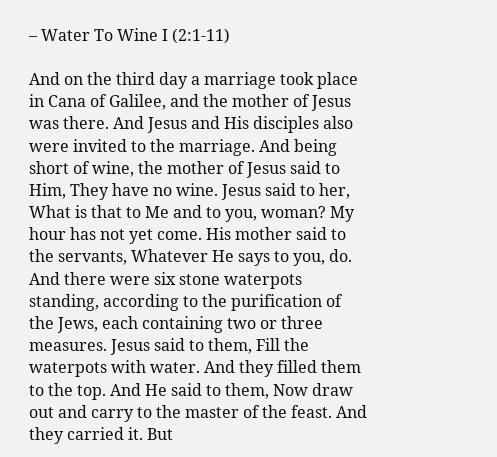– Water To Wine I (2:1-11)

And on the third day a marriage took place in Cana of Galilee, and the mother of Jesus was there. And Jesus and His disciples also were invited to the marriage. And being short of wine, the mother of Jesus said to Him, They have no wine. Jesus said to her, What is that to Me and to you, woman? My hour has not yet come. His mother said to the servants, Whatever He says to you, do. And there were six stone waterpots standing, according to the purification of the Jews, each containing two or three measures. Jesus said to them, Fill the waterpots with water. And they filled them to the top. And He said to them, Now draw out and carry to the master of the feast. And they carried it. But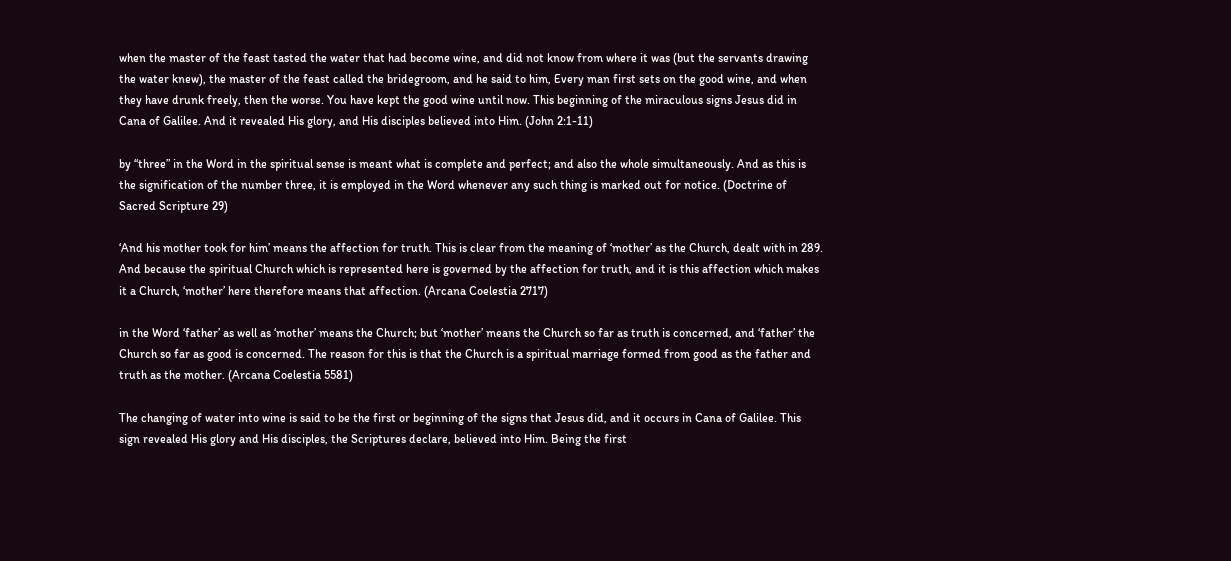when the master of the feast tasted the water that had become wine, and did not know from where it was (but the servants drawing the water knew), the master of the feast called the bridegroom, and he said to him, Every man first sets on the good wine, and when they have drunk freely, then the worse. You have kept the good wine until now. This beginning of the miraculous signs Jesus did in Cana of Galilee. And it revealed His glory, and His disciples believed into Him. (John 2:1-11)

by “three” in the Word in the spiritual sense is meant what is complete and perfect; and also the whole simultaneously. And as this is the signification of the number three, it is employed in the Word whenever any such thing is marked out for notice. (Doctrine of Sacred Scripture 29)

‘And his mother took for him’ means the affection for truth. This is clear from the meaning of ‘mother’ as the Church, dealt with in 289. And because the spiritual Church which is represented here is governed by the affection for truth, and it is this affection which makes it a Church, ‘mother’ here therefore means that affection. (Arcana Coelestia 2717)

in the Word ‘father’ as well as ‘mother’ means the Church; but ‘mother’ means the Church so far as truth is concerned, and ‘father’ the Church so far as good is concerned. The reason for this is that the Church is a spiritual marriage formed from good as the father and truth as the mother. (Arcana Coelestia 5581)

The changing of water into wine is said to be the first or beginning of the signs that Jesus did, and it occurs in Cana of Galilee. This sign revealed His glory and His disciples, the Scriptures declare, believed into Him. Being the first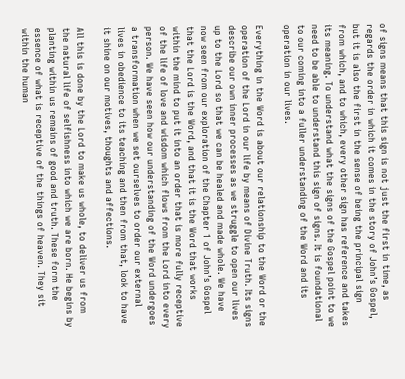of signs means that this sign is not just the first in time, as regards the order in which it comes in the story of John’s Gospel, but it is also the first in the sense of being the principal sign from which, and to which, every other sign has reference and takes its meaning. To understand what the signs of the Gospel point to we need to be able to understand this sign of signs. It is foundational to our coming into a fuller understanding of the Word and its operation in our lives.

Everything in the Word is about our relationship to the Word or the operation of the Lord in our life by means of Divine Truth. Its signs describe our own inner processes as we struggle to open our lives up to the Lord so that we can be healed and made whole. We have now seen from our exploration of the Chapter 1 of John’s Gospel that the Lord is the Word, and that it is the Word that works within the mind to put it into an order that is more fully receptive of the life of love and wisdom which flows from the Lord into every person. We have seen how our understanding of the Word undergoes a transformation when we set ourselves to order our external lives in obedience to its teaching and then from that, look to have it shine on our motives, thoughts and affections.

All this is done by the Lord to make us whole, to deliver us from the natural life of selfishness into which we are born. He begins by planting within us remains of good and truth. These form the essence of what is receptive of the things of heaven. They sit within the human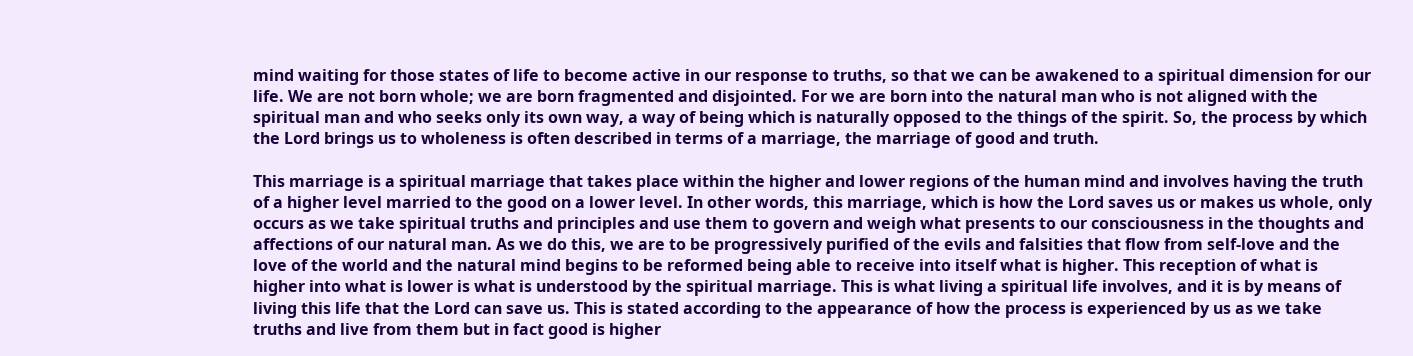mind waiting for those states of life to become active in our response to truths, so that we can be awakened to a spiritual dimension for our life. We are not born whole; we are born fragmented and disjointed. For we are born into the natural man who is not aligned with the spiritual man and who seeks only its own way, a way of being which is naturally opposed to the things of the spirit. So, the process by which the Lord brings us to wholeness is often described in terms of a marriage, the marriage of good and truth.

This marriage is a spiritual marriage that takes place within the higher and lower regions of the human mind and involves having the truth of a higher level married to the good on a lower level. In other words, this marriage, which is how the Lord saves us or makes us whole, only occurs as we take spiritual truths and principles and use them to govern and weigh what presents to our consciousness in the thoughts and affections of our natural man. As we do this, we are to be progressively purified of the evils and falsities that flow from self-love and the love of the world and the natural mind begins to be reformed being able to receive into itself what is higher. This reception of what is higher into what is lower is what is understood by the spiritual marriage. This is what living a spiritual life involves, and it is by means of living this life that the Lord can save us. This is stated according to the appearance of how the process is experienced by us as we take truths and live from them but in fact good is higher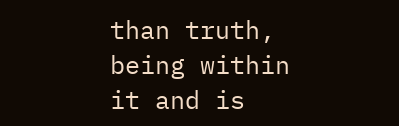than truth, being within it and is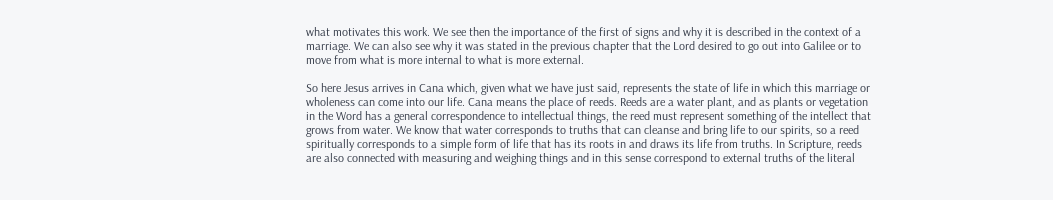what motivates this work. We see then the importance of the first of signs and why it is described in the context of a marriage. We can also see why it was stated in the previous chapter that the Lord desired to go out into Galilee or to move from what is more internal to what is more external.

So here Jesus arrives in Cana which, given what we have just said, represents the state of life in which this marriage or wholeness can come into our life. Cana means the place of reeds. Reeds are a water plant, and as plants or vegetation in the Word has a general correspondence to intellectual things, the reed must represent something of the intellect that grows from water. We know that water corresponds to truths that can cleanse and bring life to our spirits, so a reed spiritually corresponds to a simple form of life that has its roots in and draws its life from truths. In Scripture, reeds are also connected with measuring and weighing things and in this sense correspond to external truths of the literal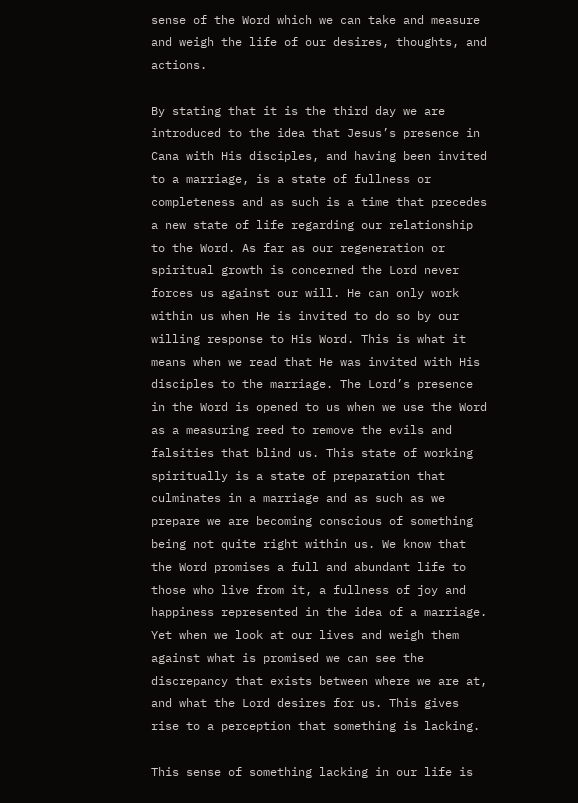sense of the Word which we can take and measure and weigh the life of our desires, thoughts, and actions.

By stating that it is the third day we are introduced to the idea that Jesus’s presence in Cana with His disciples, and having been invited to a marriage, is a state of fullness or completeness and as such is a time that precedes a new state of life regarding our relationship to the Word. As far as our regeneration or spiritual growth is concerned the Lord never forces us against our will. He can only work within us when He is invited to do so by our willing response to His Word. This is what it means when we read that He was invited with His disciples to the marriage. The Lord’s presence in the Word is opened to us when we use the Word as a measuring reed to remove the evils and falsities that blind us. This state of working spiritually is a state of preparation that culminates in a marriage and as such as we prepare we are becoming conscious of something being not quite right within us. We know that the Word promises a full and abundant life to those who live from it, a fullness of joy and happiness represented in the idea of a marriage. Yet when we look at our lives and weigh them against what is promised we can see the discrepancy that exists between where we are at, and what the Lord desires for us. This gives rise to a perception that something is lacking.

This sense of something lacking in our life is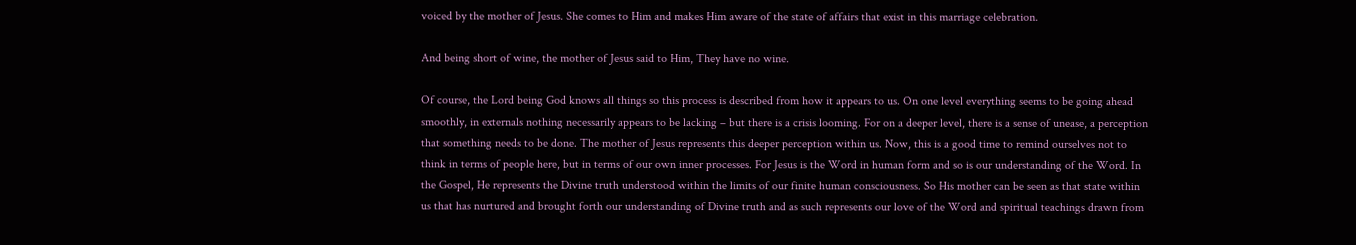voiced by the mother of Jesus. She comes to Him and makes Him aware of the state of affairs that exist in this marriage celebration.

And being short of wine, the mother of Jesus said to Him, They have no wine.

Of course, the Lord being God knows all things so this process is described from how it appears to us. On one level everything seems to be going ahead smoothly, in externals nothing necessarily appears to be lacking – but there is a crisis looming. For on a deeper level, there is a sense of unease, a perception that something needs to be done. The mother of Jesus represents this deeper perception within us. Now, this is a good time to remind ourselves not to think in terms of people here, but in terms of our own inner processes. For Jesus is the Word in human form and so is our understanding of the Word. In the Gospel, He represents the Divine truth understood within the limits of our finite human consciousness. So His mother can be seen as that state within us that has nurtured and brought forth our understanding of Divine truth and as such represents our love of the Word and spiritual teachings drawn from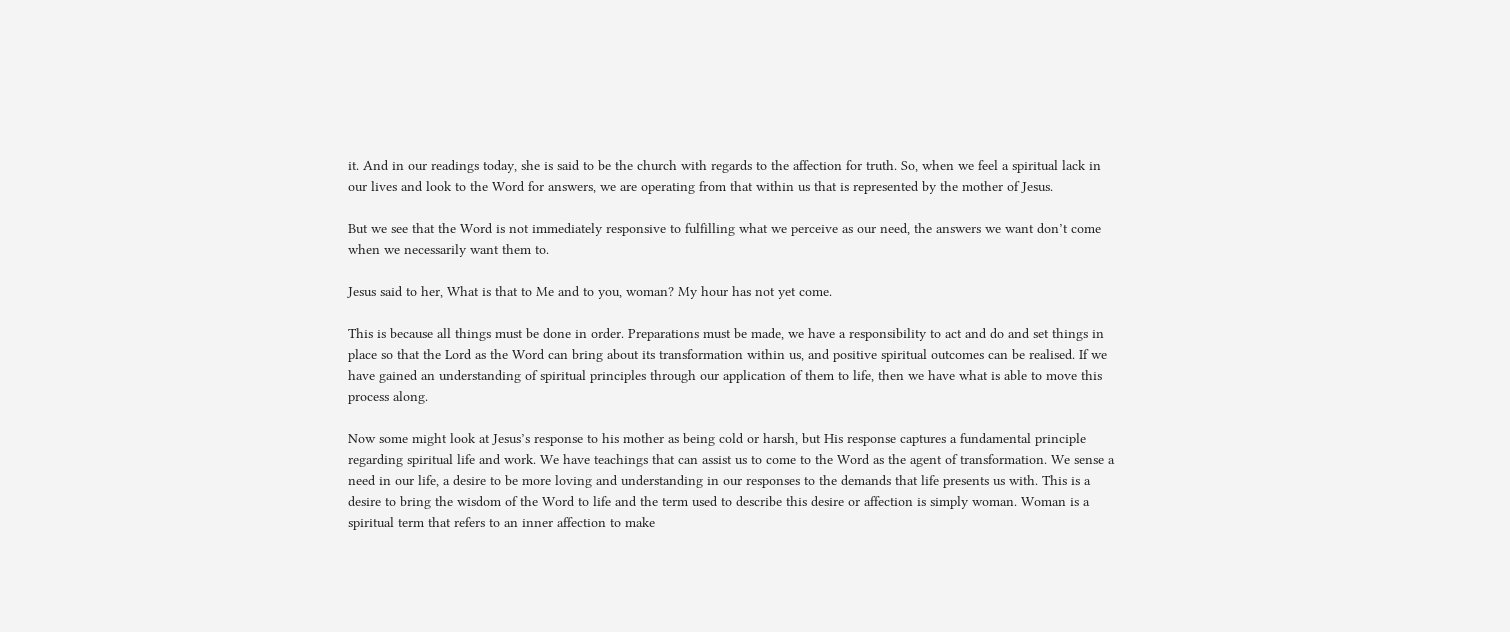it. And in our readings today, she is said to be the church with regards to the affection for truth. So, when we feel a spiritual lack in our lives and look to the Word for answers, we are operating from that within us that is represented by the mother of Jesus.

But we see that the Word is not immediately responsive to fulfilling what we perceive as our need, the answers we want don’t come when we necessarily want them to.

Jesus said to her, What is that to Me and to you, woman? My hour has not yet come.

This is because all things must be done in order. Preparations must be made, we have a responsibility to act and do and set things in place so that the Lord as the Word can bring about its transformation within us, and positive spiritual outcomes can be realised. If we have gained an understanding of spiritual principles through our application of them to life, then we have what is able to move this process along.

Now some might look at Jesus’s response to his mother as being cold or harsh, but His response captures a fundamental principle regarding spiritual life and work. We have teachings that can assist us to come to the Word as the agent of transformation. We sense a need in our life, a desire to be more loving and understanding in our responses to the demands that life presents us with. This is a desire to bring the wisdom of the Word to life and the term used to describe this desire or affection is simply woman. Woman is a spiritual term that refers to an inner affection to make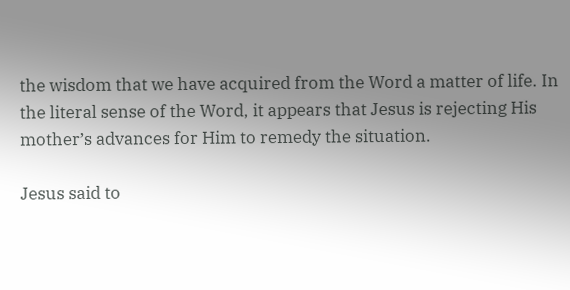the wisdom that we have acquired from the Word a matter of life. In the literal sense of the Word, it appears that Jesus is rejecting His mother’s advances for Him to remedy the situation.

Jesus said to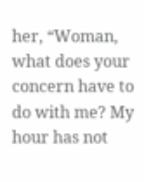her, “Woman, what does your concern have to do with me? My hour has not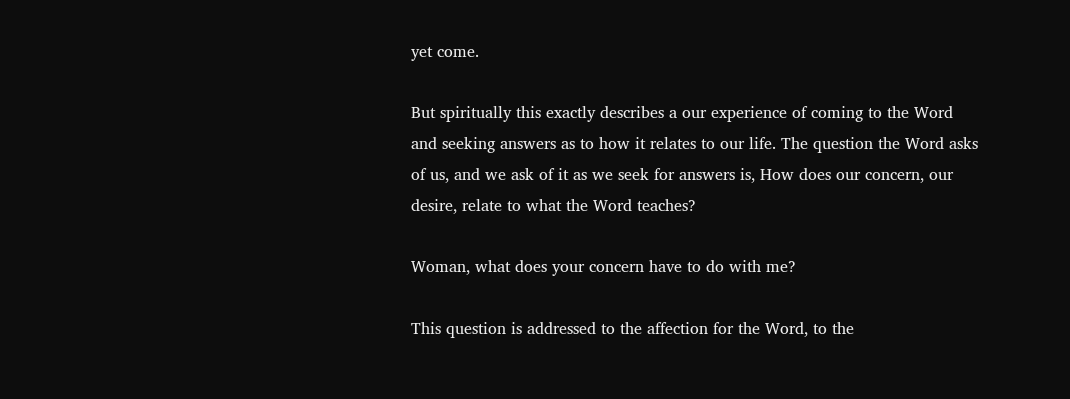yet come.

But spiritually this exactly describes a our experience of coming to the Word and seeking answers as to how it relates to our life. The question the Word asks of us, and we ask of it as we seek for answers is, How does our concern, our desire, relate to what the Word teaches?

Woman, what does your concern have to do with me?

This question is addressed to the affection for the Word, to the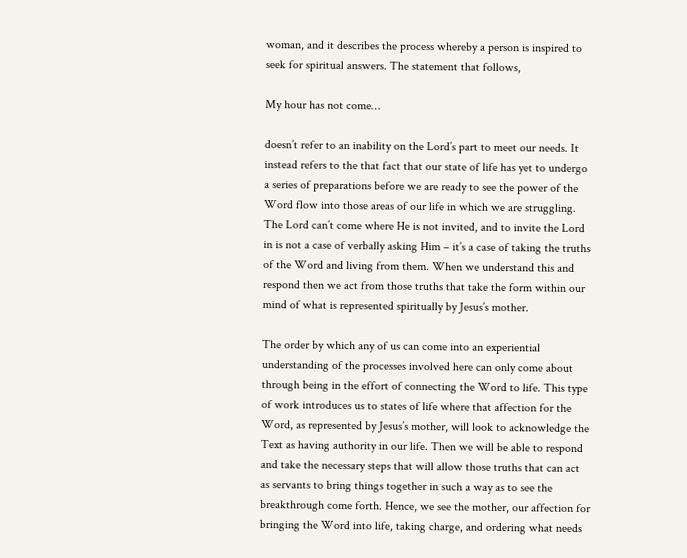woman, and it describes the process whereby a person is inspired to seek for spiritual answers. The statement that follows,

My hour has not come…

doesn’t refer to an inability on the Lord’s part to meet our needs. It instead refers to the that fact that our state of life has yet to undergo a series of preparations before we are ready to see the power of the Word flow into those areas of our life in which we are struggling. The Lord can’t come where He is not invited, and to invite the Lord in is not a case of verbally asking Him – it’s a case of taking the truths of the Word and living from them. When we understand this and respond then we act from those truths that take the form within our mind of what is represented spiritually by Jesus’s mother.

The order by which any of us can come into an experiential understanding of the processes involved here can only come about through being in the effort of connecting the Word to life. This type of work introduces us to states of life where that affection for the Word, as represented by Jesus’s mother, will look to acknowledge the Text as having authority in our life. Then we will be able to respond and take the necessary steps that will allow those truths that can act as servants to bring things together in such a way as to see the breakthrough come forth. Hence, we see the mother, our affection for bringing the Word into life, taking charge, and ordering what needs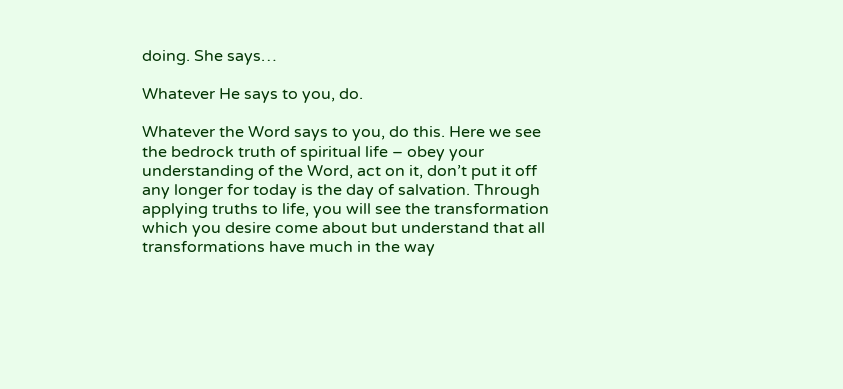doing. She says…

Whatever He says to you, do.

Whatever the Word says to you, do this. Here we see the bedrock truth of spiritual life – obey your understanding of the Word, act on it, don’t put it off any longer for today is the day of salvation. Through applying truths to life, you will see the transformation which you desire come about but understand that all transformations have much in the way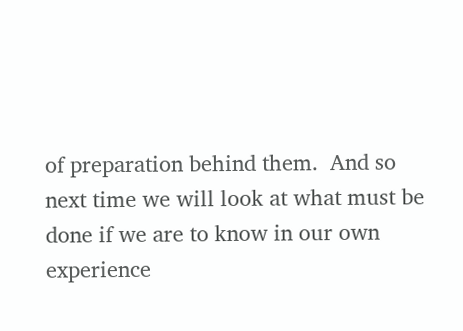of preparation behind them.  And so next time we will look at what must be done if we are to know in our own experience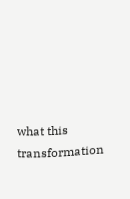what this transformation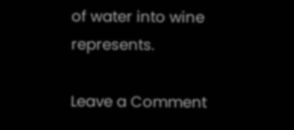of water into wine represents.

Leave a Comment